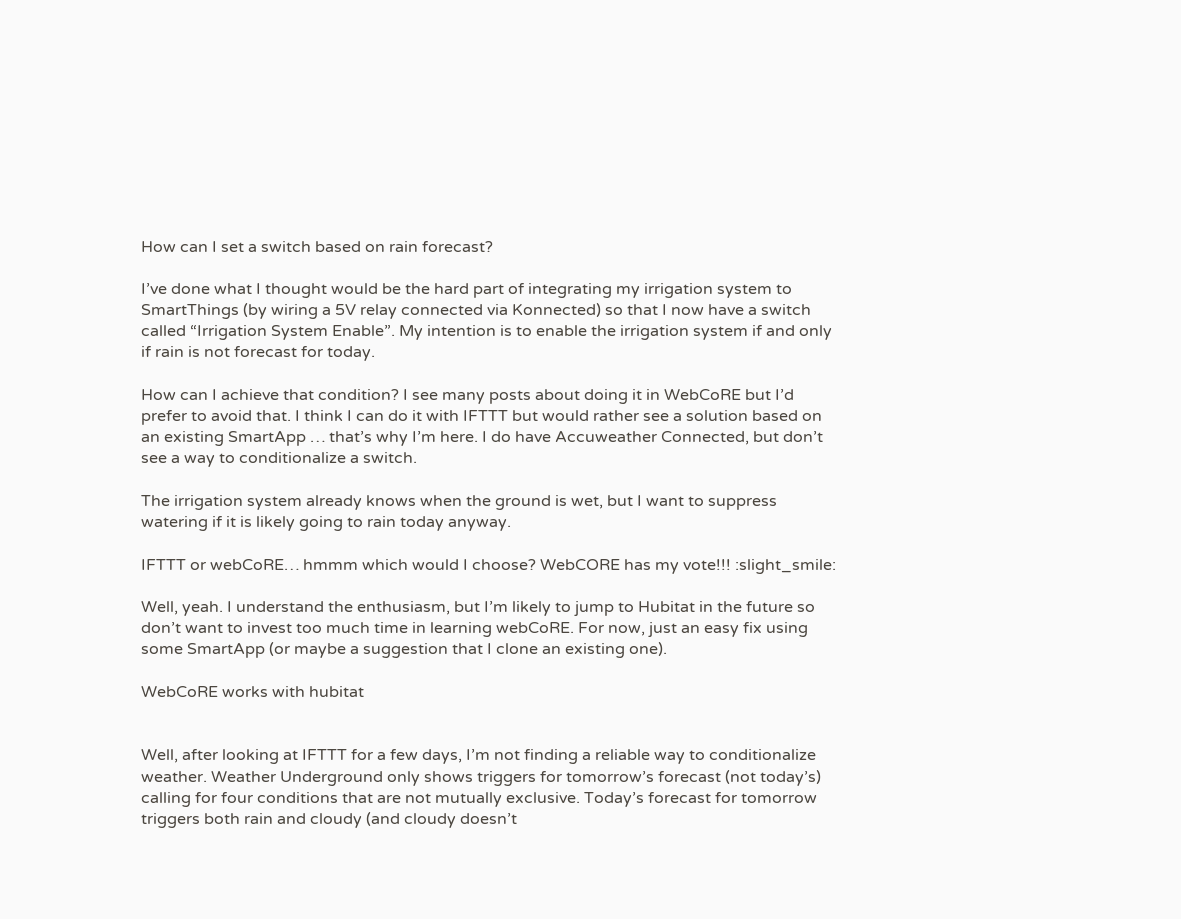How can I set a switch based on rain forecast?

I’ve done what I thought would be the hard part of integrating my irrigation system to SmartThings (by wiring a 5V relay connected via Konnected) so that I now have a switch called “Irrigation System Enable”. My intention is to enable the irrigation system if and only if rain is not forecast for today.

How can I achieve that condition? I see many posts about doing it in WebCoRE but I’d prefer to avoid that. I think I can do it with IFTTT but would rather see a solution based on an existing SmartApp … that’s why I’m here. I do have Accuweather Connected, but don’t see a way to conditionalize a switch.

The irrigation system already knows when the ground is wet, but I want to suppress watering if it is likely going to rain today anyway.

IFTTT or webCoRE… hmmm which would I choose? WebCORE has my vote!!! :slight_smile:

Well, yeah. I understand the enthusiasm, but I’m likely to jump to Hubitat in the future so don’t want to invest too much time in learning webCoRE. For now, just an easy fix using some SmartApp (or maybe a suggestion that I clone an existing one).

WebCoRE works with hubitat


Well, after looking at IFTTT for a few days, I’m not finding a reliable way to conditionalize weather. Weather Underground only shows triggers for tomorrow’s forecast (not today’s) calling for four conditions that are not mutually exclusive. Today’s forecast for tomorrow triggers both rain and cloudy (and cloudy doesn’t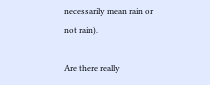necessarily mean rain or not rain).

Are there really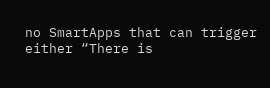no SmartApps that can trigger either “There is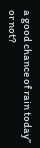a good chance of rain today” or not?